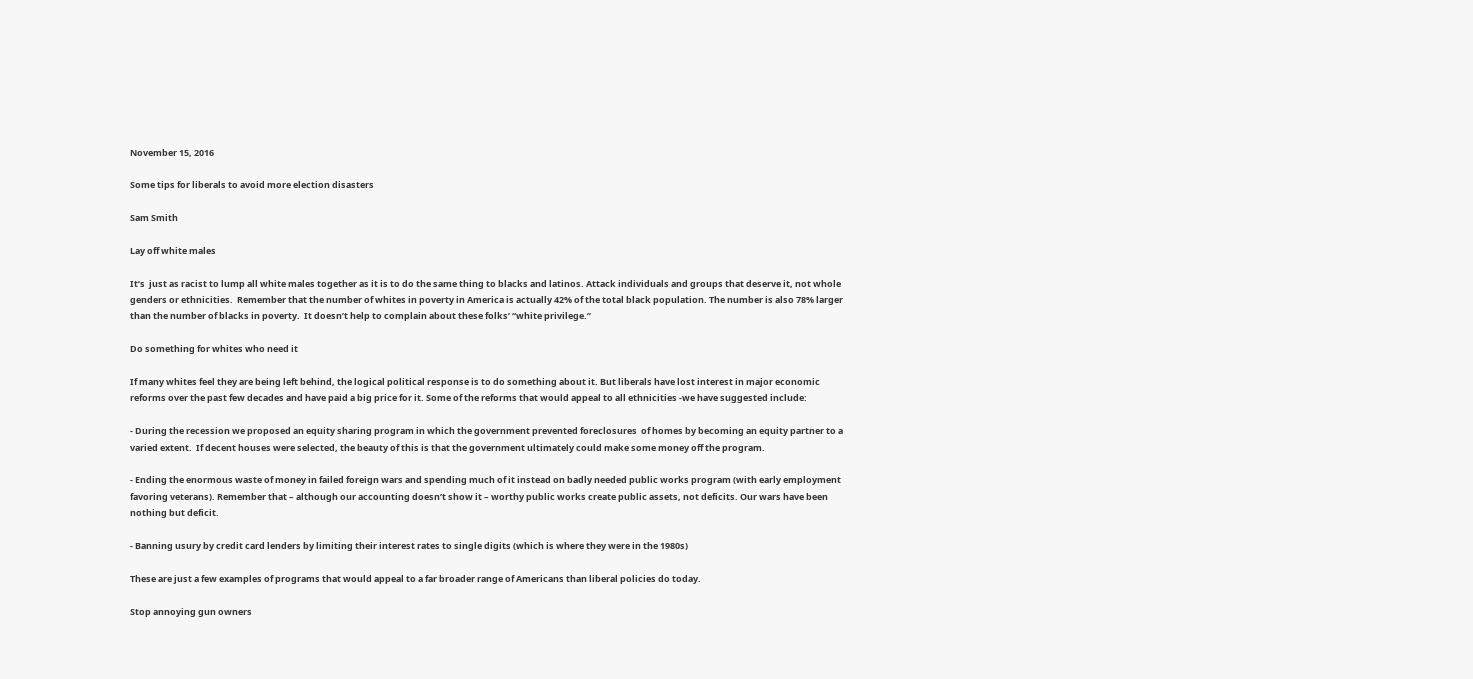November 15, 2016

Some tips for liberals to avoid more election disasters

Sam Smith

Lay off white males

It’s  just as racist to lump all white males together as it is to do the same thing to blacks and latinos. Attack individuals and groups that deserve it, not whole genders or ethnicities.  Remember that the number of whites in poverty in America is actually 42% of the total black population. The number is also 78% larger than the number of blacks in poverty.  It doesn’t help to complain about these folks’ “white privilege.”

Do something for whites who need it

If many whites feel they are being left behind, the logical political response is to do something about it. But liberals have lost interest in major economic reforms over the past few decades and have paid a big price for it. Some of the reforms that would appeal to all ethnicities -we have suggested include:

- During the recession we proposed an equity sharing program in which the government prevented foreclosures  of homes by becoming an equity partner to a varied extent.  If decent houses were selected, the beauty of this is that the government ultimately could make some money off the program.

- Ending the enormous waste of money in failed foreign wars and spending much of it instead on badly needed public works program (with early employment favoring veterans). Remember that – although our accounting doesn’t show it – worthy public works create public assets, not deficits. Our wars have been nothing but deficit.

- Banning usury by credit card lenders by limiting their interest rates to single digits (which is where they were in the 1980s)

These are just a few examples of programs that would appeal to a far broader range of Americans than liberal policies do today.

Stop annoying gun owners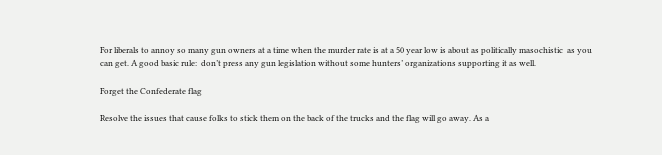For liberals to annoy so many gun owners at a time when the murder rate is at a 50 year low is about as politically masochistic  as you can get. A good basic rule:  don’t press any gun legislation without some hunters’ organizations supporting it as well.

Forget the Confederate flag

Resolve the issues that cause folks to stick them on the back of the trucks and the flag will go away. As a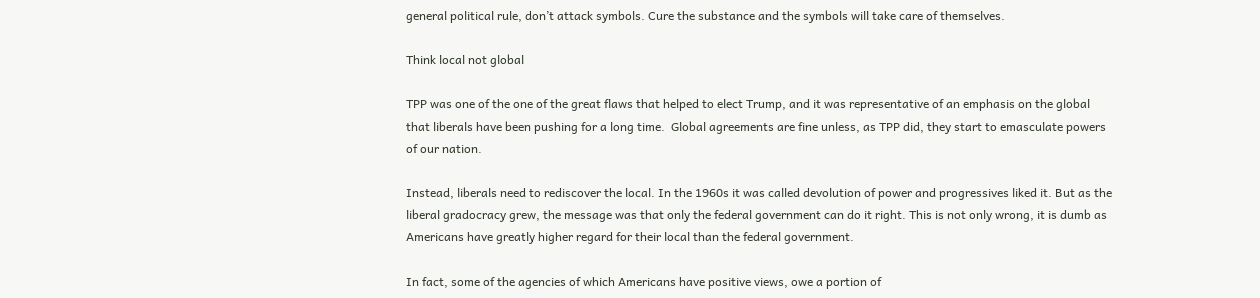general political rule, don’t attack symbols. Cure the substance and the symbols will take care of themselves.

Think local not global

TPP was one of the one of the great flaws that helped to elect Trump, and it was representative of an emphasis on the global that liberals have been pushing for a long time.  Global agreements are fine unless, as TPP did, they start to emasculate powers of our nation.

Instead, liberals need to rediscover the local. In the 1960s it was called devolution of power and progressives liked it. But as the liberal gradocracy grew, the message was that only the federal government can do it right. This is not only wrong, it is dumb as Americans have greatly higher regard for their local than the federal government.

In fact, some of the agencies of which Americans have positive views, owe a portion of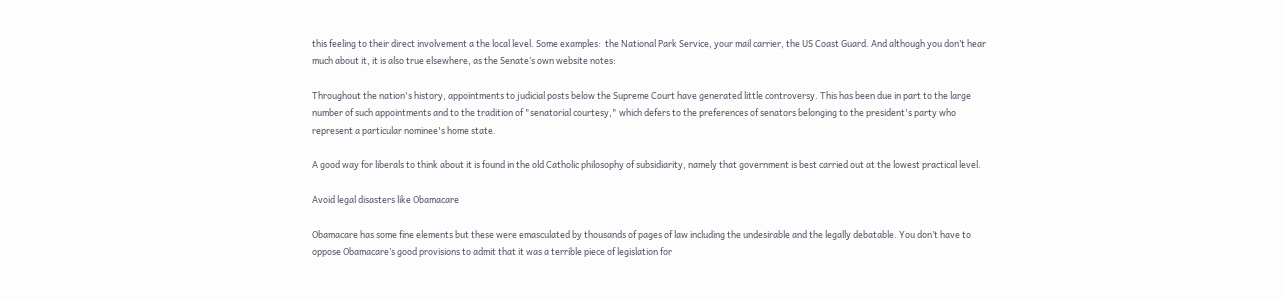this feeling to their direct involvement a the local level. Some examples:  the National Park Service, your mail carrier, the US Coast Guard. And although you don’t hear much about it, it is also true elsewhere, as the Senate’s own website notes:

Throughout the nation's history, appointments to judicial posts below the Supreme Court have generated little controversy. This has been due in part to the large number of such appointments and to the tradition of "senatorial courtesy," which defers to the preferences of senators belonging to the president's party who represent a particular nominee's home state.

A good way for liberals to think about it is found in the old Catholic philosophy of subsidiarity, namely that government is best carried out at the lowest practical level.

Avoid legal disasters like Obamacare

Obamacare has some fine elements but these were emasculated by thousands of pages of law including the undesirable and the legally debatable. You don’t have to oppose Obamacare’s good provisions to admit that it was a terrible piece of legislation for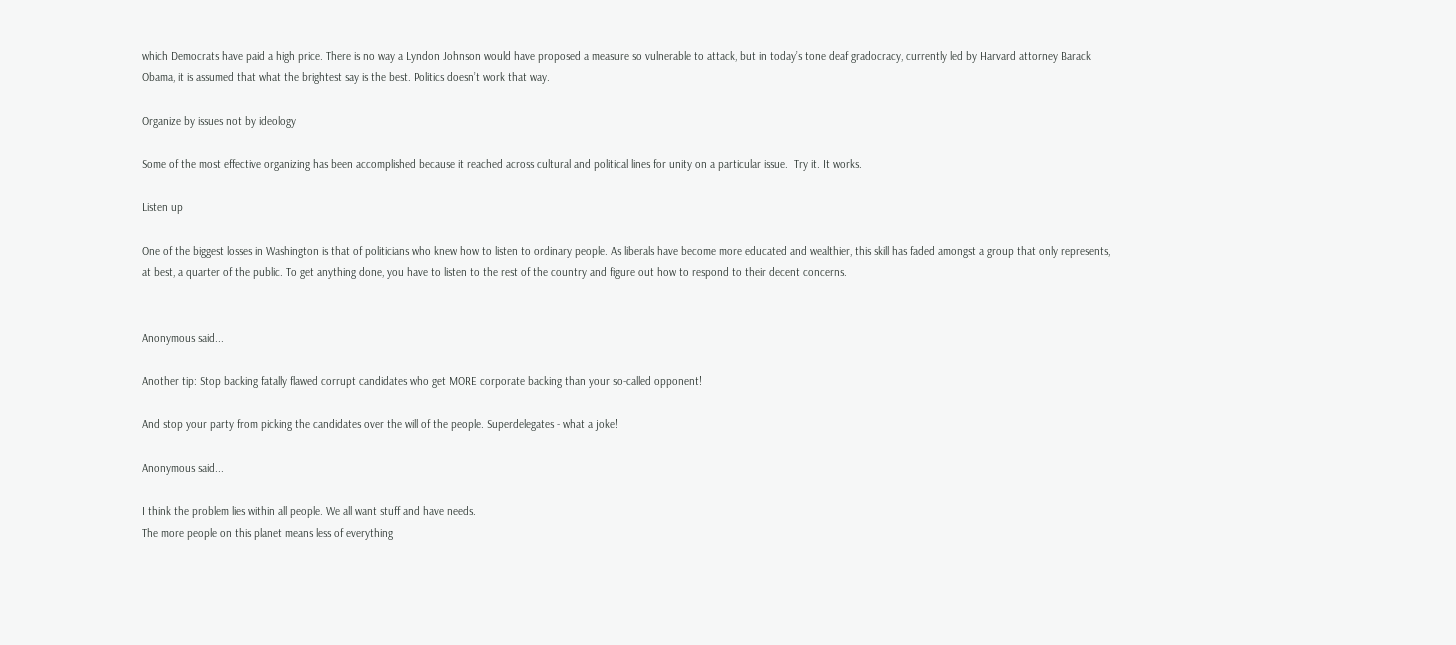which Democrats have paid a high price. There is no way a Lyndon Johnson would have proposed a measure so vulnerable to attack, but in today’s tone deaf gradocracy, currently led by Harvard attorney Barack Obama, it is assumed that what the brightest say is the best. Politics doesn’t work that way.

Organize by issues not by ideology

Some of the most effective organizing has been accomplished because it reached across cultural and political lines for unity on a particular issue.  Try it. It works.

Listen up

One of the biggest losses in Washington is that of politicians who knew how to listen to ordinary people. As liberals have become more educated and wealthier, this skill has faded amongst a group that only represents, at best, a quarter of the public. To get anything done, you have to listen to the rest of the country and figure out how to respond to their decent concerns.


Anonymous said...

Another tip: Stop backing fatally flawed corrupt candidates who get MORE corporate backing than your so-called opponent!

And stop your party from picking the candidates over the will of the people. Superdelegates - what a joke!

Anonymous said...

I think the problem lies within all people. We all want stuff and have needs.
The more people on this planet means less of everything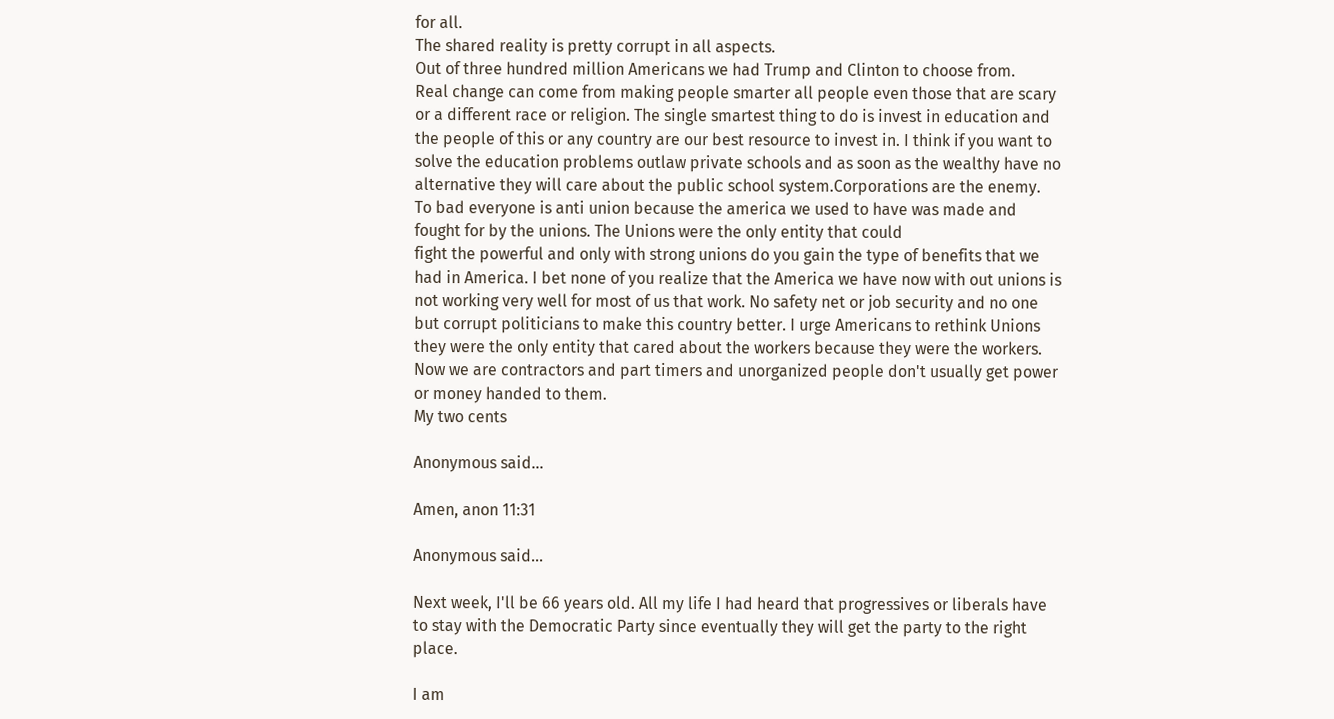for all.
The shared reality is pretty corrupt in all aspects.
Out of three hundred million Americans we had Trump and Clinton to choose from.
Real change can come from making people smarter all people even those that are scary or a different race or religion. The single smartest thing to do is invest in education and the people of this or any country are our best resource to invest in. I think if you want to solve the education problems outlaw private schools and as soon as the wealthy have no alternative they will care about the public school system.Corporations are the enemy.
To bad everyone is anti union because the america we used to have was made and fought for by the unions. The Unions were the only entity that could
fight the powerful and only with strong unions do you gain the type of benefits that we had in America. I bet none of you realize that the America we have now with out unions is not working very well for most of us that work. No safety net or job security and no one but corrupt politicians to make this country better. I urge Americans to rethink Unions they were the only entity that cared about the workers because they were the workers.
Now we are contractors and part timers and unorganized people don't usually get power or money handed to them.
My two cents

Anonymous said...

Amen, anon 11:31

Anonymous said...

Next week, I'll be 66 years old. All my life I had heard that progressives or liberals have to stay with the Democratic Party since eventually they will get the party to the right place.

I am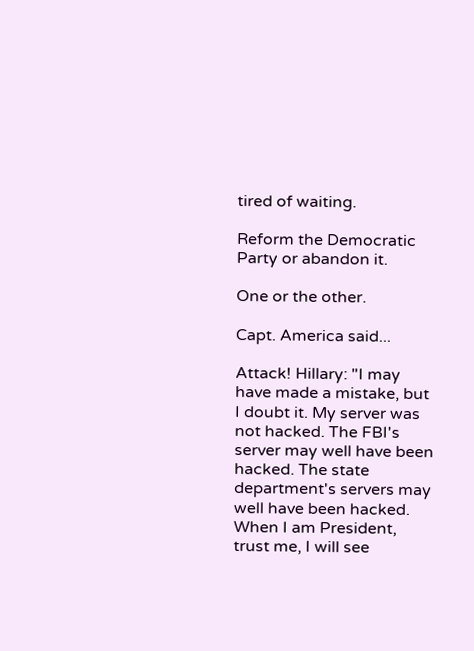tired of waiting.

Reform the Democratic Party or abandon it.

One or the other.

Capt. America said...

Attack! Hillary: "I may have made a mistake, but I doubt it. My server was not hacked. The FBI's server may well have been hacked. The state department's servers may well have been hacked. When I am President, trust me, I will see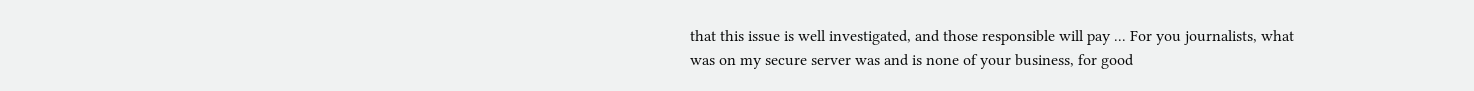that this issue is well investigated, and those responsible will pay ... For you journalists, what was on my secure server was and is none of your business, for good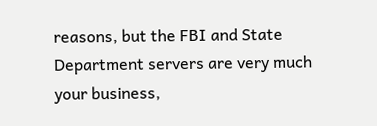reasons, but the FBI and State Department servers are very much your business,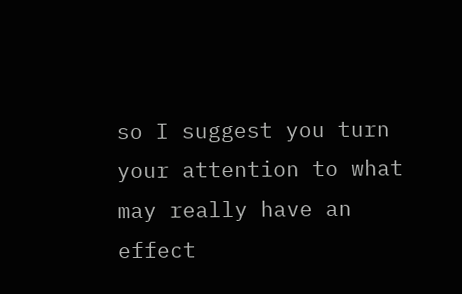so I suggest you turn your attention to what may really have an effect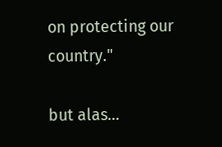on protecting our country."

but alas...